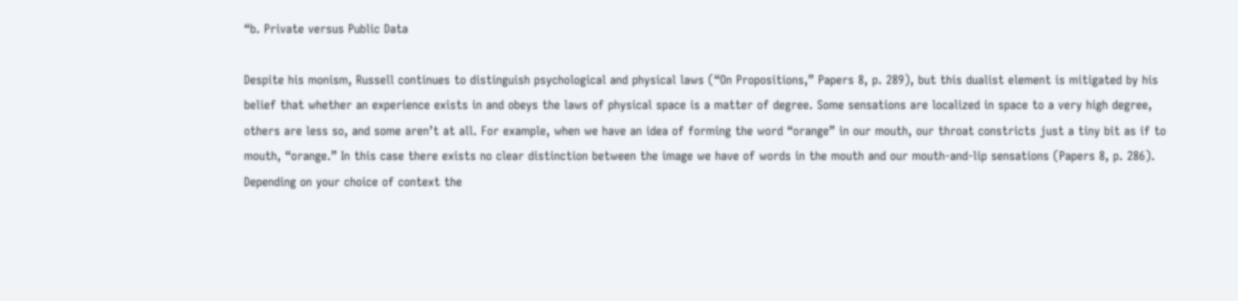“b. Private versus Public Data

Despite his monism, Russell continues to distinguish psychological and physical laws (“On Propositions,” Papers 8, p. 289), but this dualist element is mitigated by his belief that whether an experience exists in and obeys the laws of physical space is a matter of degree. Some sensations are localized in space to a very high degree, others are less so, and some aren’t at all. For example, when we have an idea of forming the word “orange” in our mouth, our throat constricts just a tiny bit as if to mouth, “orange.” In this case there exists no clear distinction between the image we have of words in the mouth and our mouth-and-lip sensations (Papers 8, p. 286). Depending on your choice of context the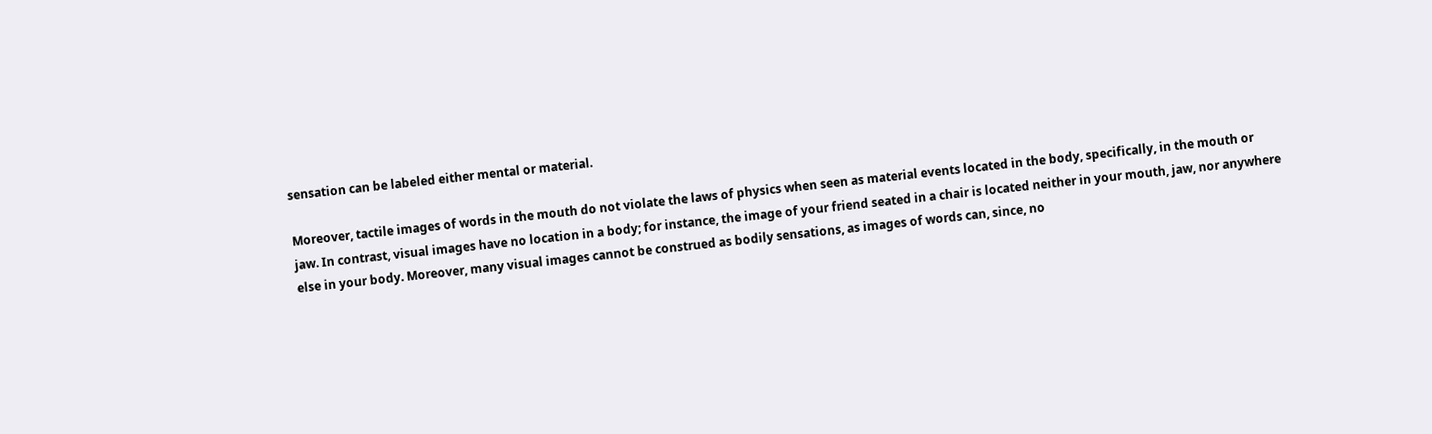sensation can be labeled either mental or material.

Moreover, tactile images of words in the mouth do not violate the laws of physics when seen as material events located in the body, specifically, in the mouth or jaw. In contrast, visual images have no location in a body; for instance, the image of your friend seated in a chair is located neither in your mouth, jaw, nor anywhere else in your body. Moreover, many visual images cannot be construed as bodily sensations, as images of words can, since, no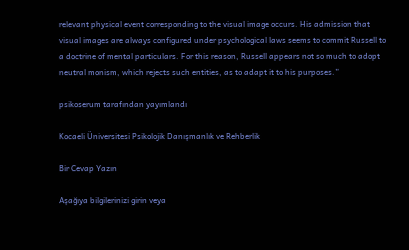relevant physical event corresponding to the visual image occurs. His admission that visual images are always configured under psychological laws seems to commit Russell to a doctrine of mental particulars. For this reason, Russell appears not so much to adopt neutral monism, which rejects such entities, as to adapt it to his purposes.”

psikoserum tarafından yayımlandı

Kocaeli Üniversitesi Psikolojik Danışmanlık ve Rehberlik

Bir Cevap Yazın

Aşağıya bilgilerinizi girin veya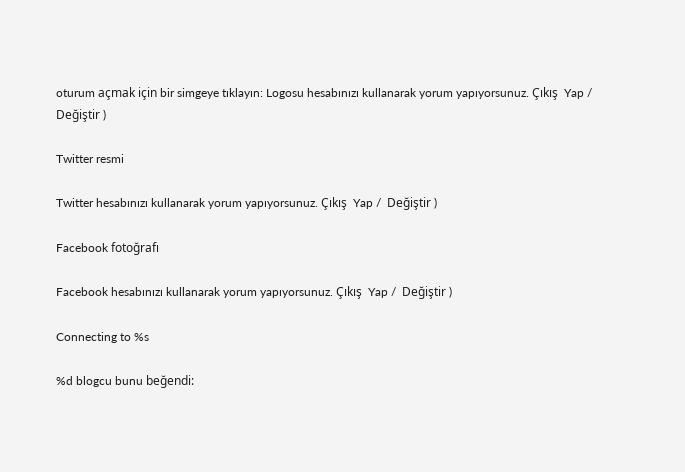oturum açmak için bir simgeye tıklayın: Logosu hesabınızı kullanarak yorum yapıyorsunuz. Çıkış  Yap /  Değiştir )

Twitter resmi

Twitter hesabınızı kullanarak yorum yapıyorsunuz. Çıkış  Yap /  Değiştir )

Facebook fotoğrafı

Facebook hesabınızı kullanarak yorum yapıyorsunuz. Çıkış  Yap /  Değiştir )

Connecting to %s

%d blogcu bunu beğendi: